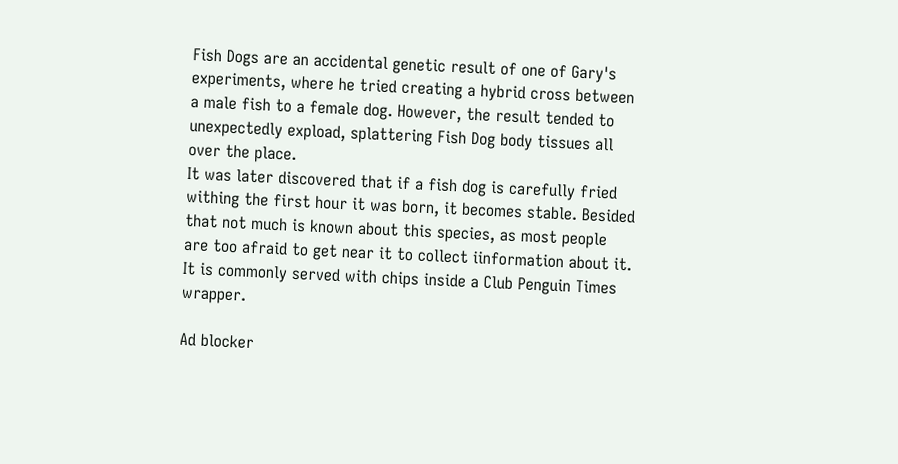Fish Dogs are an accidental genetic result of one of Gary's experiments, where he tried creating a hybrid cross between a male fish to a female dog. However, the result tended to unexpectedly expload, splattering Fish Dog body tissues all over the place.
It was later discovered that if a fish dog is carefully fried withing the first hour it was born, it becomes stable. Besided that not much is known about this species, as most people are too afraid to get near it to collect iinformation about it.
It is commonly served with chips inside a Club Penguin Times wrapper.

Ad blocker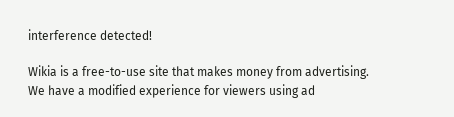interference detected!

Wikia is a free-to-use site that makes money from advertising. We have a modified experience for viewers using ad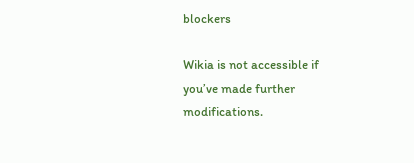blockers

Wikia is not accessible if you’ve made further modifications.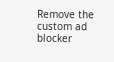Remove the custom ad blocker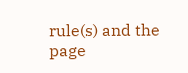rule(s) and the page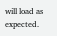will load as expected.